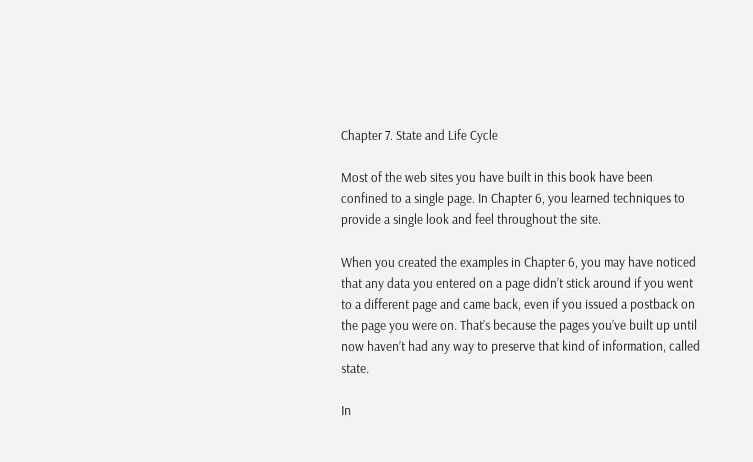Chapter 7. State and Life Cycle

Most of the web sites you have built in this book have been confined to a single page. In Chapter 6, you learned techniques to provide a single look and feel throughout the site.

When you created the examples in Chapter 6, you may have noticed that any data you entered on a page didn’t stick around if you went to a different page and came back, even if you issued a postback on the page you were on. That’s because the pages you’ve built up until now haven’t had any way to preserve that kind of information, called state.

In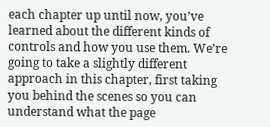each chapter up until now, you’ve learned about the different kinds of controls and how you use them. We’re going to take a slightly different approach in this chapter, first taking you behind the scenes so you can understand what the page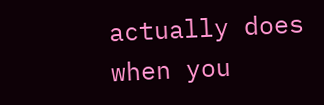actually does when you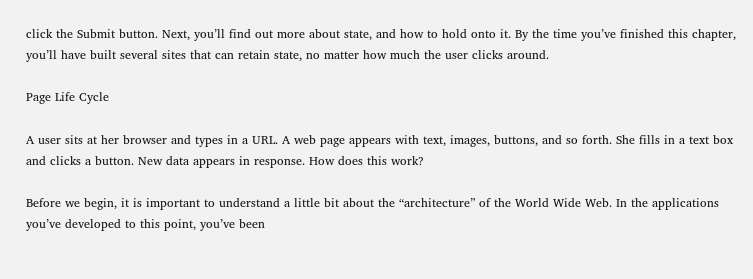click the Submit button. Next, you’ll find out more about state, and how to hold onto it. By the time you’ve finished this chapter, you’ll have built several sites that can retain state, no matter how much the user clicks around.

Page Life Cycle

A user sits at her browser and types in a URL. A web page appears with text, images, buttons, and so forth. She fills in a text box and clicks a button. New data appears in response. How does this work?

Before we begin, it is important to understand a little bit about the “architecture” of the World Wide Web. In the applications you’ve developed to this point, you’ve been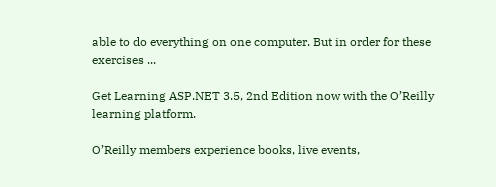able to do everything on one computer. But in order for these exercises ...

Get Learning ASP.NET 3.5, 2nd Edition now with the O’Reilly learning platform.

O’Reilly members experience books, live events,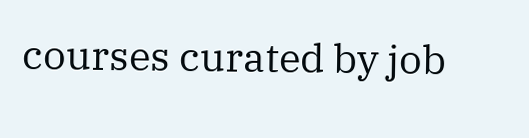courses curated by job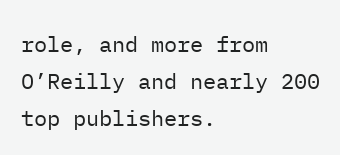role, and more from O’Reilly and nearly 200 top publishers.